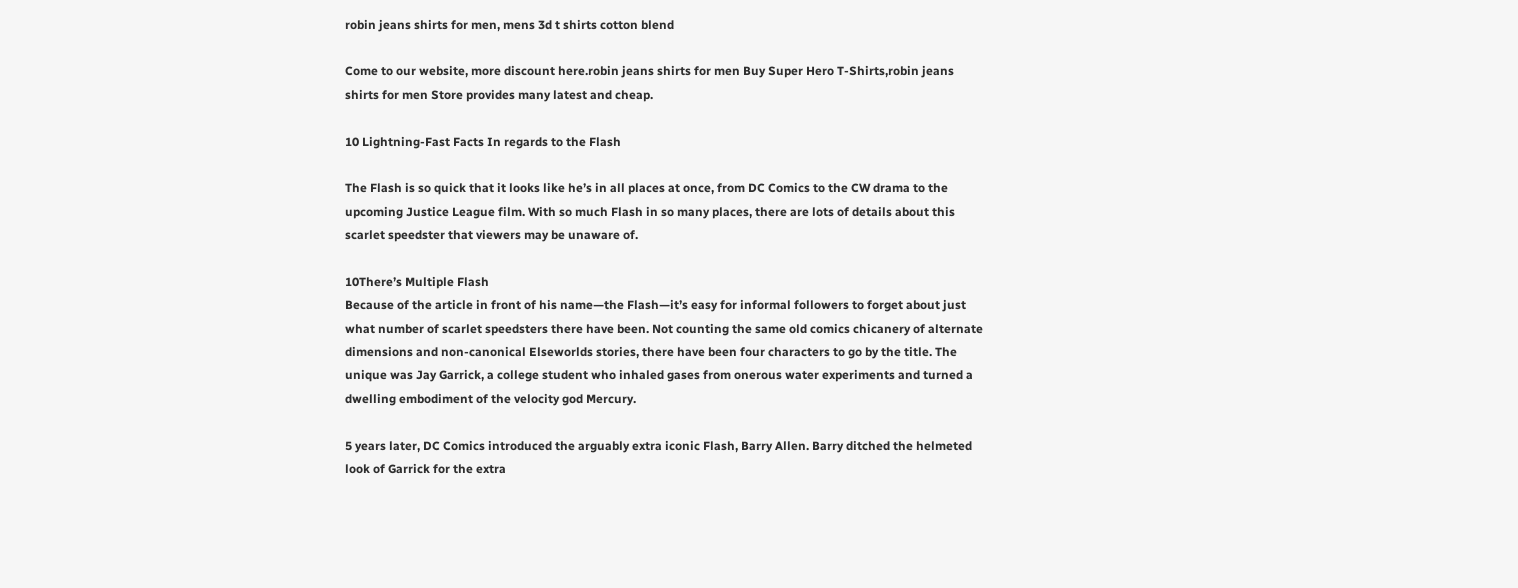robin jeans shirts for men, mens 3d t shirts cotton blend

Come to our website, more discount here.robin jeans shirts for men Buy Super Hero T-Shirts,robin jeans shirts for men Store provides many latest and cheap.

10 Lightning-Fast Facts In regards to the Flash

The Flash is so quick that it looks like he’s in all places at once, from DC Comics to the CW drama to the upcoming Justice League film. With so much Flash in so many places, there are lots of details about this scarlet speedster that viewers may be unaware of.

10There’s Multiple Flash
Because of the article in front of his name—the Flash—it’s easy for informal followers to forget about just what number of scarlet speedsters there have been. Not counting the same old comics chicanery of alternate dimensions and non-canonical Elseworlds stories, there have been four characters to go by the title. The unique was Jay Garrick, a college student who inhaled gases from onerous water experiments and turned a dwelling embodiment of the velocity god Mercury.

5 years later, DC Comics introduced the arguably extra iconic Flash, Barry Allen. Barry ditched the helmeted look of Garrick for the extra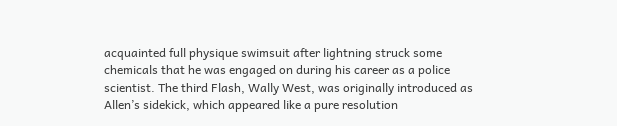acquainted full physique swimsuit after lightning struck some chemicals that he was engaged on during his career as a police scientist. The third Flash, Wally West, was originally introduced as Allen’s sidekick, which appeared like a pure resolution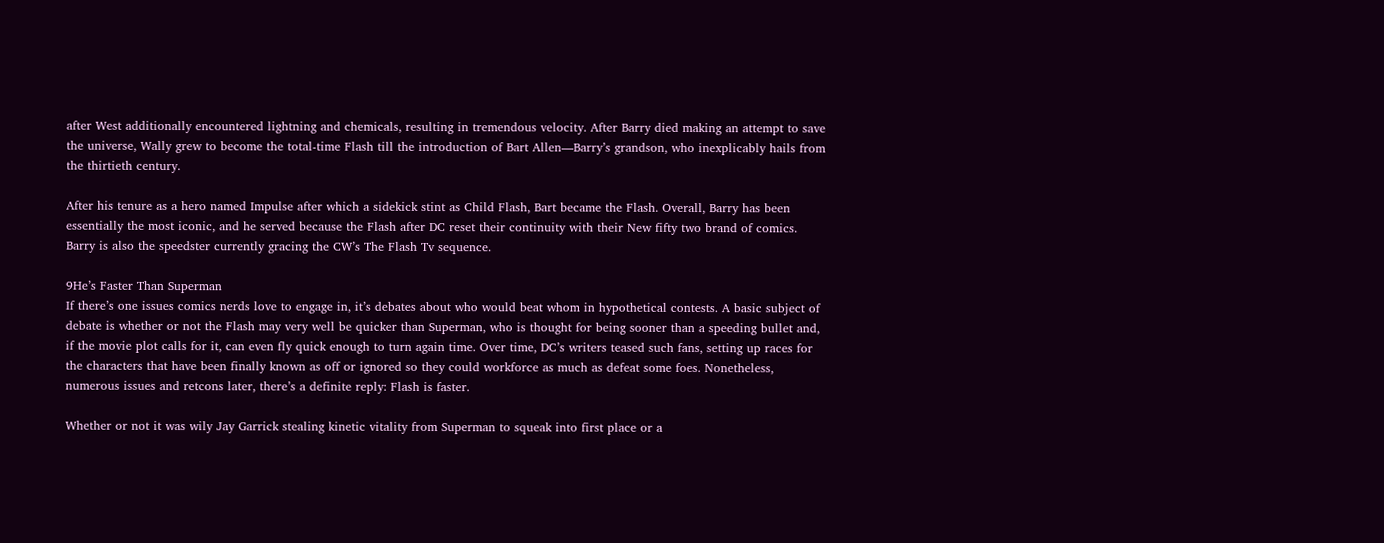after West additionally encountered lightning and chemicals, resulting in tremendous velocity. After Barry died making an attempt to save the universe, Wally grew to become the total-time Flash till the introduction of Bart Allen—Barry’s grandson, who inexplicably hails from the thirtieth century.

After his tenure as a hero named Impulse after which a sidekick stint as Child Flash, Bart became the Flash. Overall, Barry has been essentially the most iconic, and he served because the Flash after DC reset their continuity with their New fifty two brand of comics. Barry is also the speedster currently gracing the CW’s The Flash Tv sequence.

9He’s Faster Than Superman
If there’s one issues comics nerds love to engage in, it’s debates about who would beat whom in hypothetical contests. A basic subject of debate is whether or not the Flash may very well be quicker than Superman, who is thought for being sooner than a speeding bullet and, if the movie plot calls for it, can even fly quick enough to turn again time. Over time, DC’s writers teased such fans, setting up races for the characters that have been finally known as off or ignored so they could workforce as much as defeat some foes. Nonetheless, numerous issues and retcons later, there’s a definite reply: Flash is faster.

Whether or not it was wily Jay Garrick stealing kinetic vitality from Superman to squeak into first place or a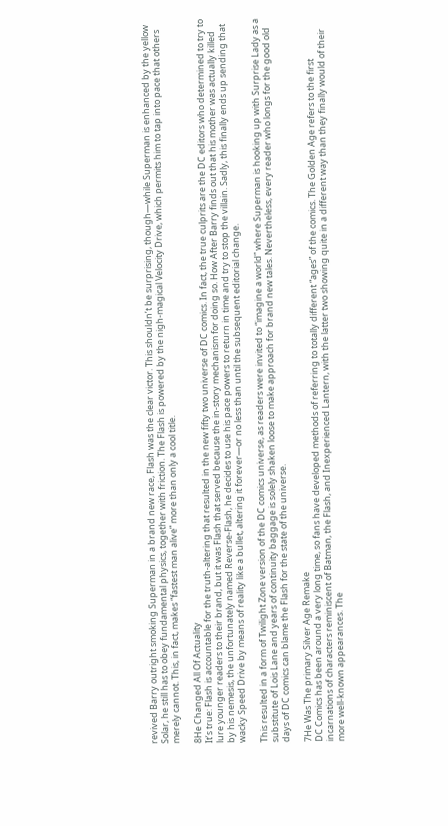revived Barry outright smoking Superman in a brand new race, Flash was the clear victor. This shouldn’t be surprising, though—while Superman is enhanced by the yellow Solar, he still has to obey fundamental physics, together with friction. The Flash is powered by the nigh-magical Velocity Drive, which permits him to tap into pace that others merely cannot. This, in fact, makes “fastest man alive” more than only a cool title.

8He Changed All Of Actuality
It’s true: Flash is accountable for the truth-altering that resulted in the new fifty two universe of DC comics. In fact, the true culprits are the DC editors who determined to try to lure younger readers to their brand, but it was Flash that served because the in-story mechanism for doing so. How After Barry finds out that his mother was actually killed by his nemesis, the unfortunately named Reverse-Flash, he decides to use his pace powers to return in time and try to stop the villain. Sadly, this finally ends up sending that wacky Speed Drive by means of reality like a bullet, altering it forever—or no less than until the subsequent editorial change.

This resulted in a form of Twilight Zone version of the DC comics universe, as readers were invited to “imagine a world” where Superman is hooking up with Surprise Lady as a substitute of Lois Lane and years of continuity baggage is solely shaken loose to make approach for brand new tales. Nevertheless, every reader who longs for the good old days of DC comics can blame the Flash for the state of the universe.

7He Was The primary Silver Age Remake
DC Comics has been around a very long time, so fans have developed methods of referring to totally different “ages” of the comics. The Golden Age refers to the first incarnations of characters reminiscent of Batman, the Flash, and Inexperienced Lantern, with the latter two showing quite in a different way than they finally would of their more well-known appearances. The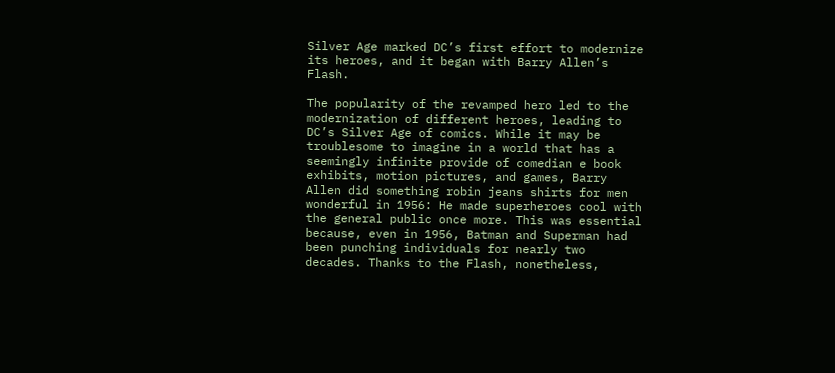Silver Age marked DC’s first effort to modernize its heroes, and it began with Barry Allen’s Flash.

The popularity of the revamped hero led to the modernization of different heroes, leading to DC’s Silver Age of comics. While it may be troublesome to imagine in a world that has a seemingly infinite provide of comedian e book exhibits, motion pictures, and games, Barry Allen did something robin jeans shirts for men wonderful in 1956: He made superheroes cool with the general public once more. This was essential because, even in 1956, Batman and Superman had been punching individuals for nearly two decades. Thanks to the Flash, nonetheless,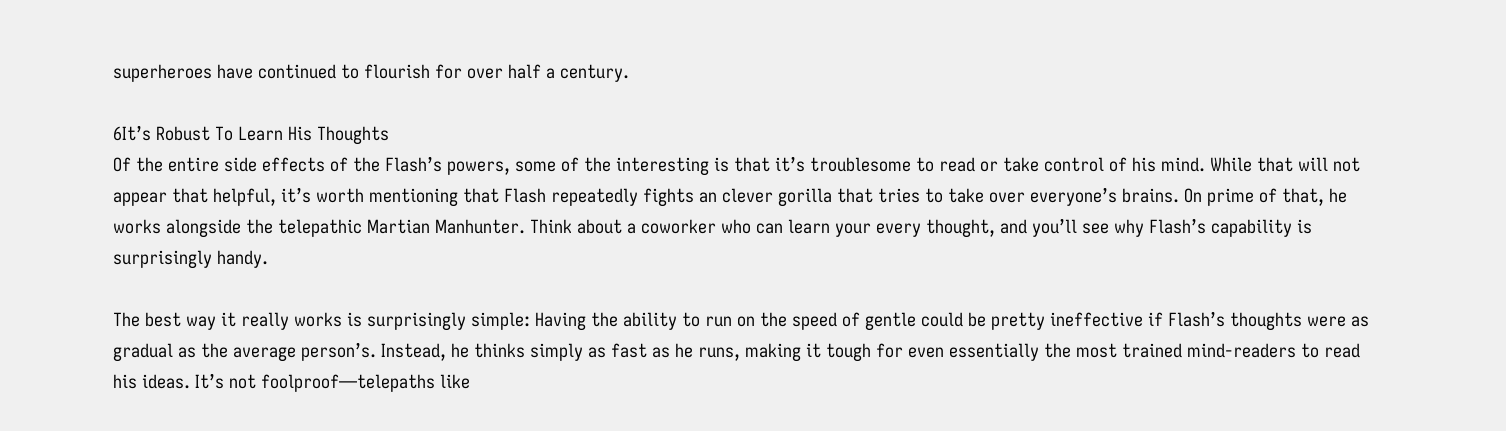superheroes have continued to flourish for over half a century.

6It’s Robust To Learn His Thoughts
Of the entire side effects of the Flash’s powers, some of the interesting is that it’s troublesome to read or take control of his mind. While that will not appear that helpful, it’s worth mentioning that Flash repeatedly fights an clever gorilla that tries to take over everyone’s brains. On prime of that, he works alongside the telepathic Martian Manhunter. Think about a coworker who can learn your every thought, and you’ll see why Flash’s capability is surprisingly handy.

The best way it really works is surprisingly simple: Having the ability to run on the speed of gentle could be pretty ineffective if Flash’s thoughts were as gradual as the average person’s. Instead, he thinks simply as fast as he runs, making it tough for even essentially the most trained mind-readers to read his ideas. It’s not foolproof—telepaths like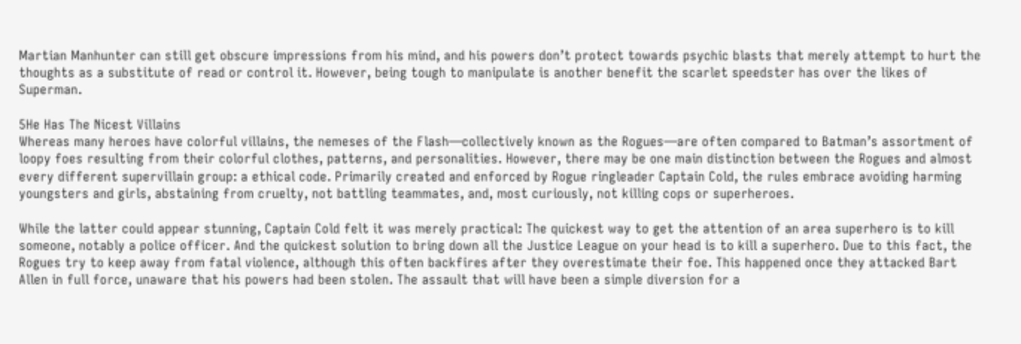Martian Manhunter can still get obscure impressions from his mind, and his powers don’t protect towards psychic blasts that merely attempt to hurt the thoughts as a substitute of read or control it. However, being tough to manipulate is another benefit the scarlet speedster has over the likes of Superman.

5He Has The Nicest Villains
Whereas many heroes have colorful villains, the nemeses of the Flash—collectively known as the Rogues—are often compared to Batman’s assortment of loopy foes resulting from their colorful clothes, patterns, and personalities. However, there may be one main distinction between the Rogues and almost every different supervillain group: a ethical code. Primarily created and enforced by Rogue ringleader Captain Cold, the rules embrace avoiding harming youngsters and girls, abstaining from cruelty, not battling teammates, and, most curiously, not killing cops or superheroes.

While the latter could appear stunning, Captain Cold felt it was merely practical: The quickest way to get the attention of an area superhero is to kill someone, notably a police officer. And the quickest solution to bring down all the Justice League on your head is to kill a superhero. Due to this fact, the Rogues try to keep away from fatal violence, although this often backfires after they overestimate their foe. This happened once they attacked Bart Allen in full force, unaware that his powers had been stolen. The assault that will have been a simple diversion for a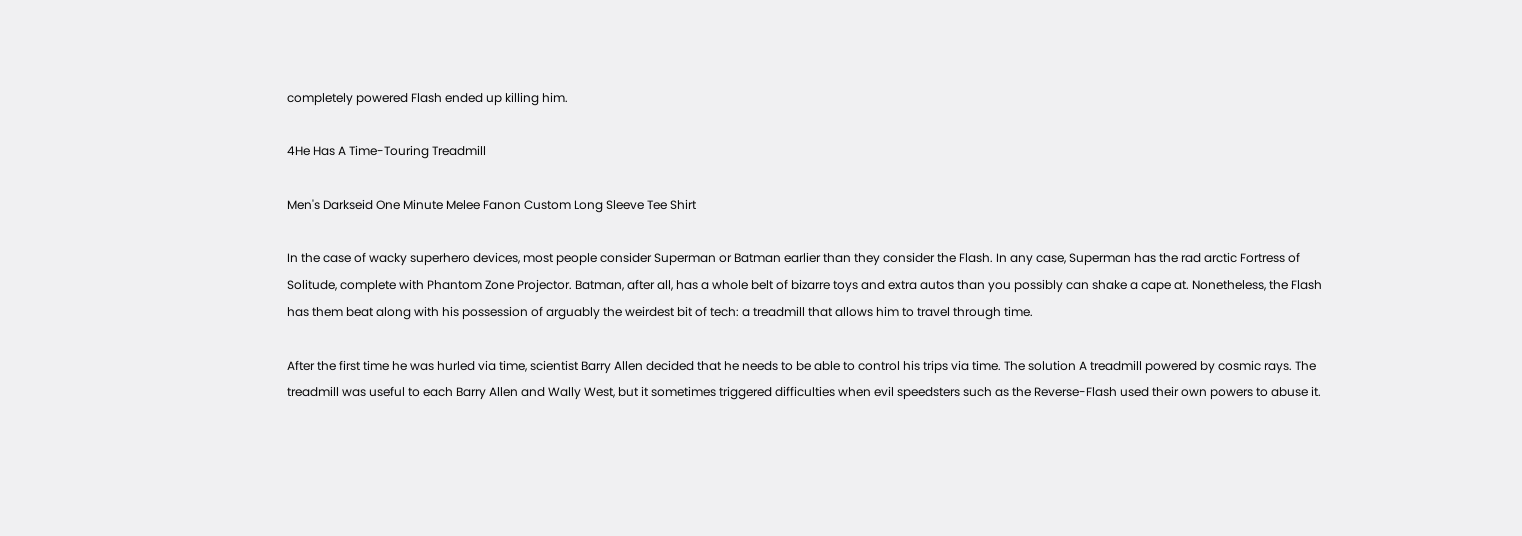completely powered Flash ended up killing him.

4He Has A Time-Touring Treadmill

Men's Darkseid One Minute Melee Fanon Custom Long Sleeve Tee Shirt

In the case of wacky superhero devices, most people consider Superman or Batman earlier than they consider the Flash. In any case, Superman has the rad arctic Fortress of Solitude, complete with Phantom Zone Projector. Batman, after all, has a whole belt of bizarre toys and extra autos than you possibly can shake a cape at. Nonetheless, the Flash has them beat along with his possession of arguably the weirdest bit of tech: a treadmill that allows him to travel through time.

After the first time he was hurled via time, scientist Barry Allen decided that he needs to be able to control his trips via time. The solution A treadmill powered by cosmic rays. The treadmill was useful to each Barry Allen and Wally West, but it sometimes triggered difficulties when evil speedsters such as the Reverse-Flash used their own powers to abuse it.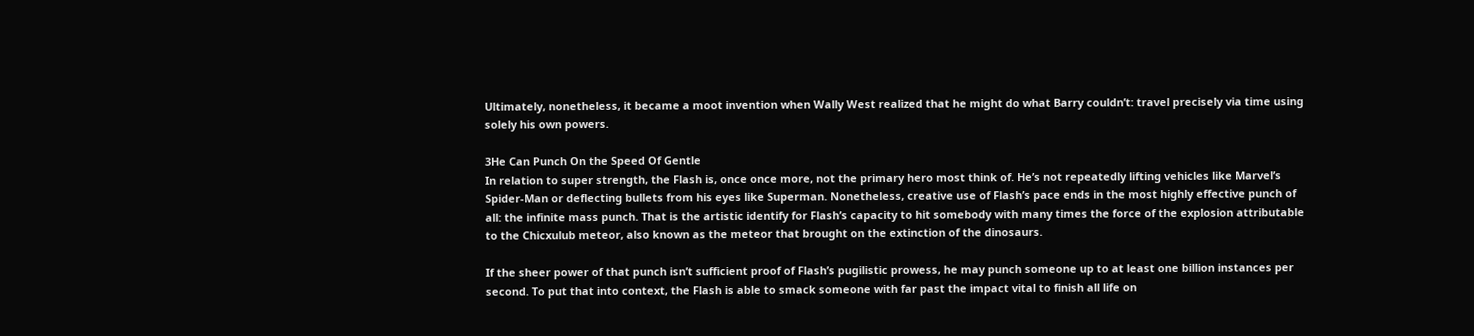Ultimately, nonetheless, it became a moot invention when Wally West realized that he might do what Barry couldn’t: travel precisely via time using solely his own powers.

3He Can Punch On the Speed Of Gentle
In relation to super strength, the Flash is, once once more, not the primary hero most think of. He’s not repeatedly lifting vehicles like Marvel’s Spider-Man or deflecting bullets from his eyes like Superman. Nonetheless, creative use of Flash’s pace ends in the most highly effective punch of all: the infinite mass punch. That is the artistic identify for Flash’s capacity to hit somebody with many times the force of the explosion attributable to the Chicxulub meteor, also known as the meteor that brought on the extinction of the dinosaurs.

If the sheer power of that punch isn’t sufficient proof of Flash’s pugilistic prowess, he may punch someone up to at least one billion instances per second. To put that into context, the Flash is able to smack someone with far past the impact vital to finish all life on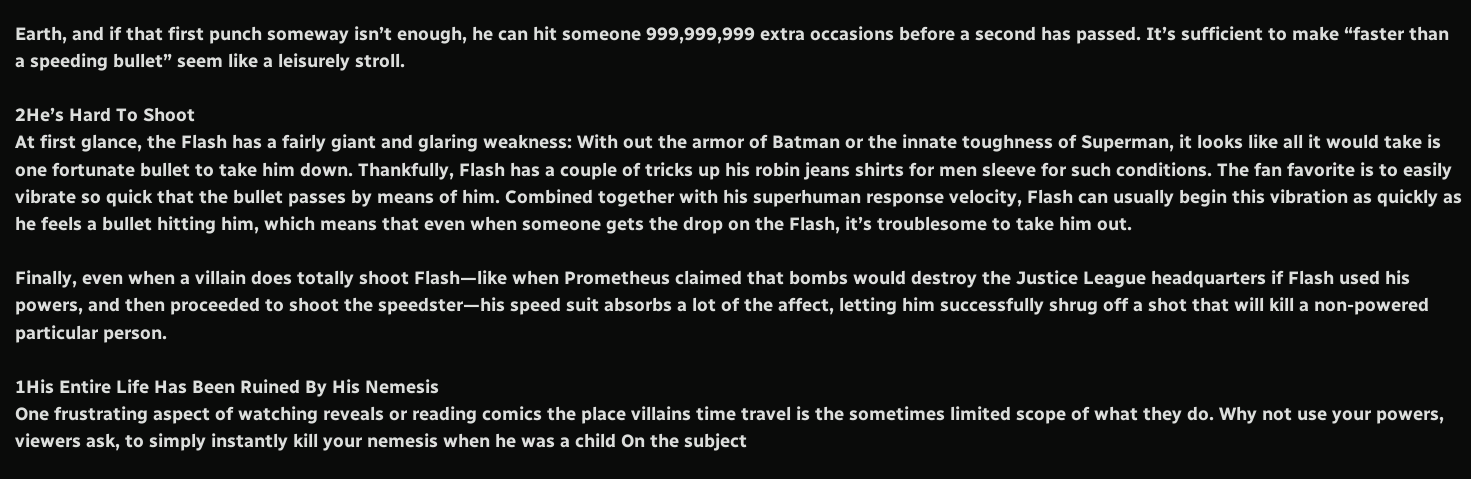Earth, and if that first punch someway isn’t enough, he can hit someone 999,999,999 extra occasions before a second has passed. It’s sufficient to make “faster than a speeding bullet” seem like a leisurely stroll.

2He’s Hard To Shoot
At first glance, the Flash has a fairly giant and glaring weakness: With out the armor of Batman or the innate toughness of Superman, it looks like all it would take is one fortunate bullet to take him down. Thankfully, Flash has a couple of tricks up his robin jeans shirts for men sleeve for such conditions. The fan favorite is to easily vibrate so quick that the bullet passes by means of him. Combined together with his superhuman response velocity, Flash can usually begin this vibration as quickly as he feels a bullet hitting him, which means that even when someone gets the drop on the Flash, it’s troublesome to take him out.

Finally, even when a villain does totally shoot Flash—like when Prometheus claimed that bombs would destroy the Justice League headquarters if Flash used his powers, and then proceeded to shoot the speedster—his speed suit absorbs a lot of the affect, letting him successfully shrug off a shot that will kill a non-powered particular person.

1His Entire Life Has Been Ruined By His Nemesis
One frustrating aspect of watching reveals or reading comics the place villains time travel is the sometimes limited scope of what they do. Why not use your powers, viewers ask, to simply instantly kill your nemesis when he was a child On the subject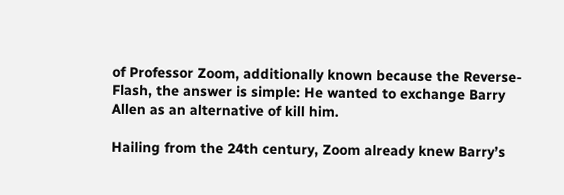of Professor Zoom, additionally known because the Reverse-Flash, the answer is simple: He wanted to exchange Barry Allen as an alternative of kill him.

Hailing from the 24th century, Zoom already knew Barry’s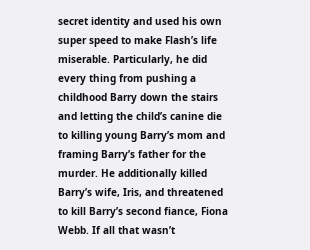secret identity and used his own super speed to make Flash’s life miserable. Particularly, he did every thing from pushing a childhood Barry down the stairs and letting the child’s canine die to killing young Barry’s mom and framing Barry’s father for the murder. He additionally killed Barry’s wife, Iris, and threatened to kill Barry’s second fiance, Fiona Webb. If all that wasn’t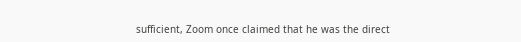sufficient, Zoom once claimed that he was the direct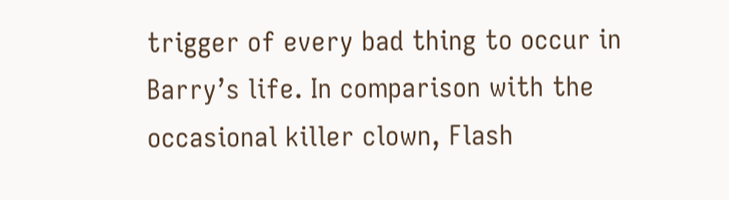trigger of every bad thing to occur in Barry’s life. In comparison with the occasional killer clown, Flash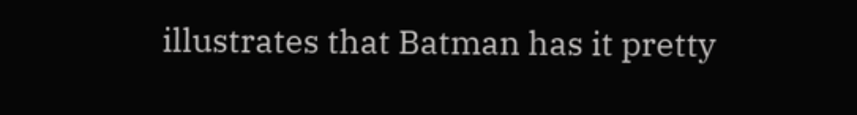illustrates that Batman has it pretty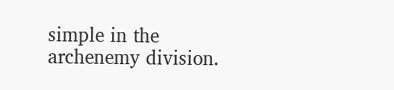simple in the archenemy division.